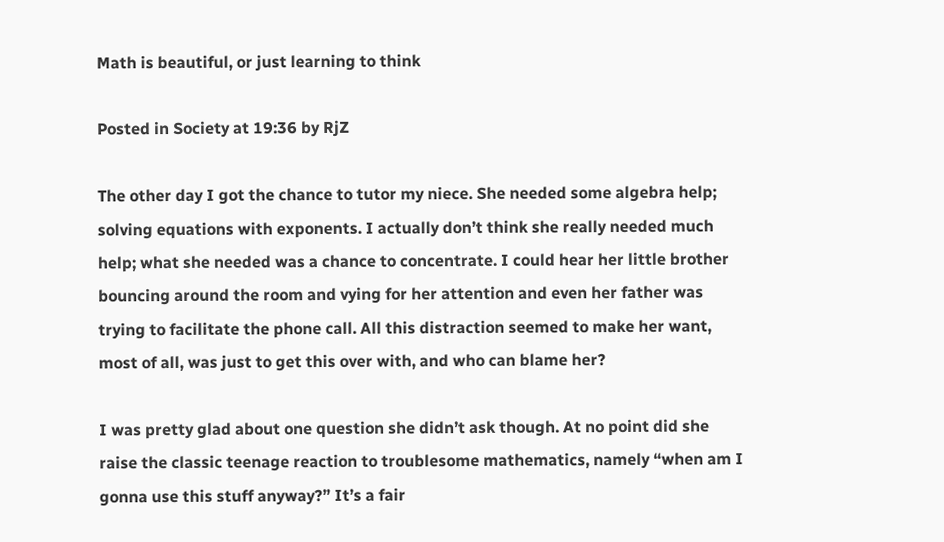Math is beautiful, or just learning to think

Posted in Society at 19:36 by RjZ

The other day I got the chance to tutor my niece. She needed some algebra help; solving equations with exponents. I actually don’t think she really needed much help; what she needed was a chance to concentrate. I could hear her little brother bouncing around the room and vying for her attention and even her father was trying to facilitate the phone call. All this distraction seemed to make her want, most of all, was just to get this over with, and who can blame her?

I was pretty glad about one question she didn’t ask though. At no point did she raise the classic teenage reaction to troublesome mathematics, namely “when am I gonna use this stuff anyway?” It’s a fair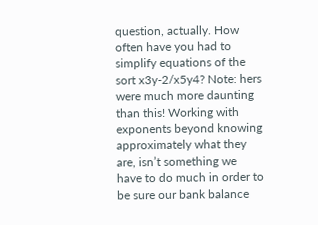question, actually. How often have you had to simplify equations of the sort x3y-2/x5y4? Note: hers were much more daunting than this! Working with exponents beyond knowing approximately what they are, isn’t something we have to do much in order to be sure our bank balance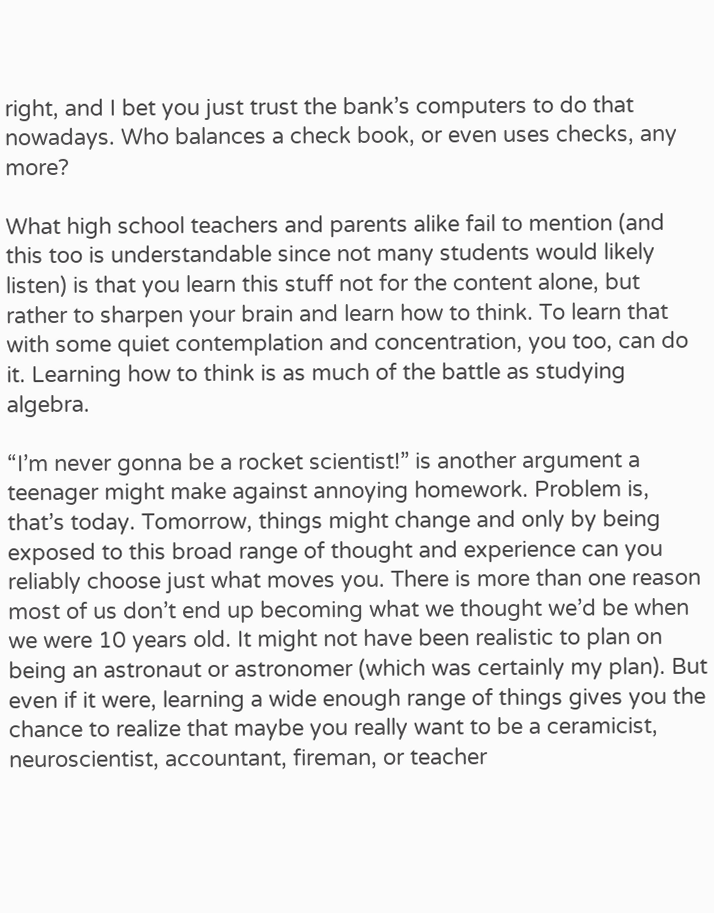right, and I bet you just trust the bank’s computers to do that nowadays. Who balances a check book, or even uses checks, any more?

What high school teachers and parents alike fail to mention (and this too is understandable since not many students would likely listen) is that you learn this stuff not for the content alone, but rather to sharpen your brain and learn how to think. To learn that with some quiet contemplation and concentration, you too, can do it. Learning how to think is as much of the battle as studying algebra.

“I’m never gonna be a rocket scientist!” is another argument a teenager might make against annoying homework. Problem is, that’s today. Tomorrow, things might change and only by being exposed to this broad range of thought and experience can you reliably choose just what moves you. There is more than one reason most of us don’t end up becoming what we thought we’d be when we were 10 years old. It might not have been realistic to plan on being an astronaut or astronomer (which was certainly my plan). But even if it were, learning a wide enough range of things gives you the chance to realize that maybe you really want to be a ceramicist, neuroscientist, accountant, fireman, or teacher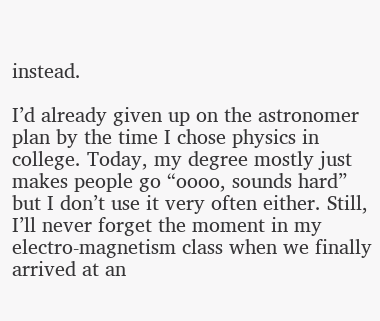instead.

I’d already given up on the astronomer plan by the time I chose physics in college. Today, my degree mostly just makes people go “oooo, sounds hard” but I don’t use it very often either. Still, I’ll never forget the moment in my electro-magnetism class when we finally arrived at an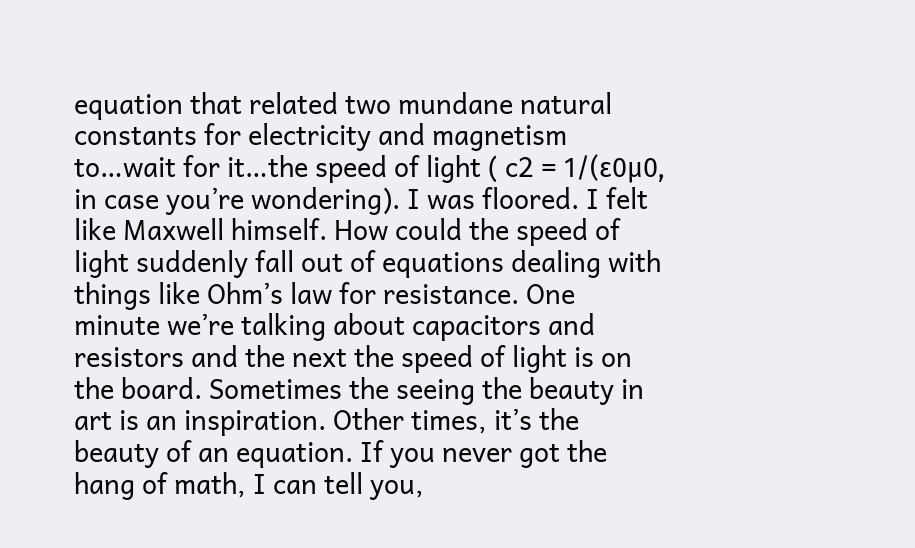equation that related two mundane natural constants for electricity and magnetism to…wait for it…the speed of light ( c2 = 1/(ε0μ0, in case you’re wondering). I was floored. I felt like Maxwell himself. How could the speed of light suddenly fall out of equations dealing with things like Ohm’s law for resistance. One minute we’re talking about capacitors and resistors and the next the speed of light is on the board. Sometimes the seeing the beauty in art is an inspiration. Other times, it’s the beauty of an equation. If you never got the hang of math, I can tell you,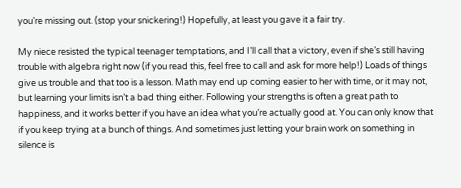you’re missing out. (stop your snickering!) Hopefully, at least you gave it a fair try.

My niece resisted the typical teenager temptations, and I’ll call that a victory, even if she’s still having trouble with algebra right now (if you read this, feel free to call and ask for more help!) Loads of things give us trouble and that too is a lesson. Math may end up coming easier to her with time, or it may not, but learning your limits isn’t a bad thing either. Following your strengths is often a great path to happiness, and it works better if you have an idea what you’re actually good at. You can only know that if you keep trying at a bunch of things. And sometimes just letting your brain work on something in silence is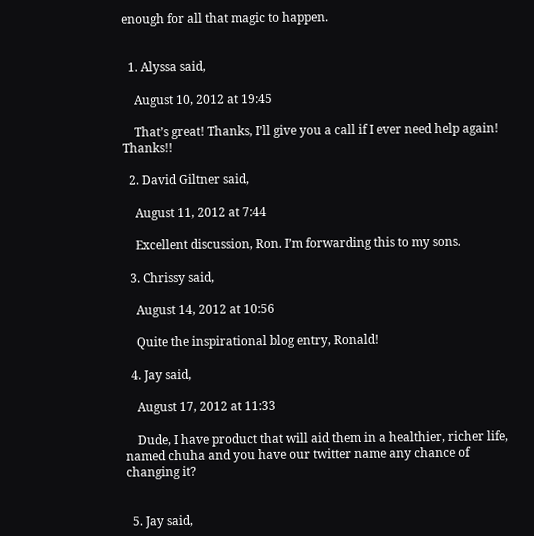enough for all that magic to happen.


  1. Alyssa said,

    August 10, 2012 at 19:45

    That’s great! Thanks, I’ll give you a call if I ever need help again! Thanks!!

  2. David Giltner said,

    August 11, 2012 at 7:44

    Excellent discussion, Ron. I’m forwarding this to my sons.

  3. Chrissy said,

    August 14, 2012 at 10:56

    Quite the inspirational blog entry, Ronald!

  4. Jay said,

    August 17, 2012 at 11:33

    Dude, I have product that will aid them in a healthier, richer life, named chuha and you have our twitter name any chance of changing it?


  5. Jay said,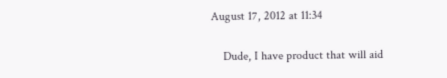August 17, 2012 at 11:34

    Dude, I have product that will aid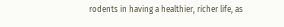rodents in having a healthier, richer life, as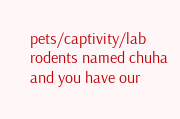pets/captivity/lab rodents named chuha and you have our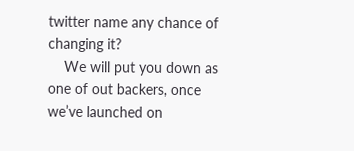twitter name any chance of changing it?
    We will put you down as one of out backers, once we’ve launched on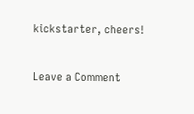kickstarter, cheers!


Leave a Comment